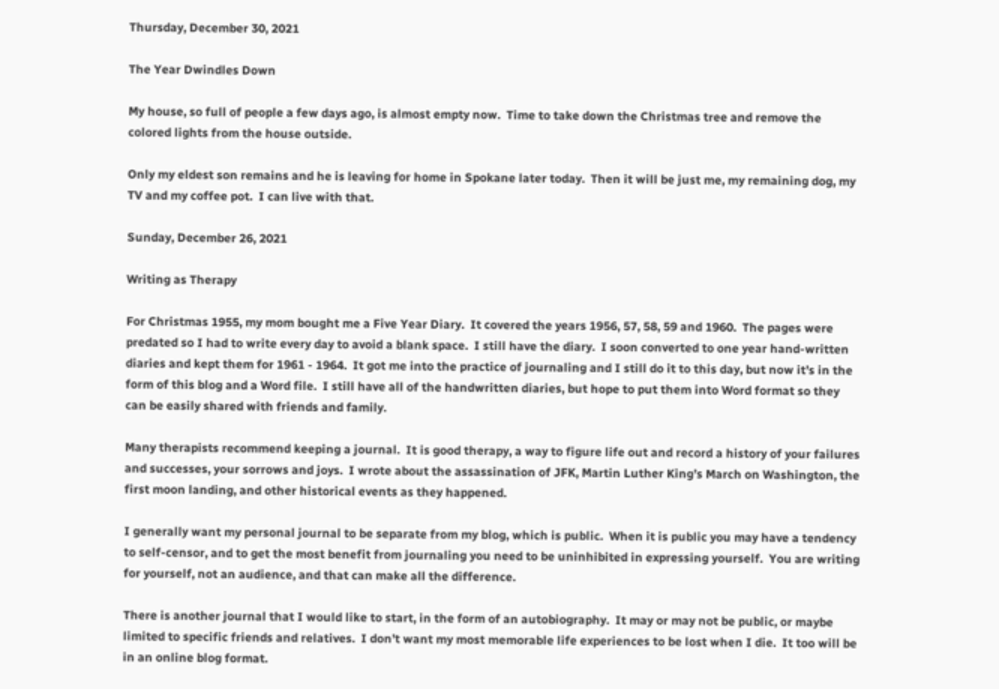Thursday, December 30, 2021

The Year Dwindles Down

My house, so full of people a few days ago, is almost empty now.  Time to take down the Christmas tree and remove the colored lights from the house outside.

Only my eldest son remains and he is leaving for home in Spokane later today.  Then it will be just me, my remaining dog, my TV and my coffee pot.  I can live with that.

Sunday, December 26, 2021

Writing as Therapy

For Christmas 1955, my mom bought me a Five Year Diary.  It covered the years 1956, 57, 58, 59 and 1960.  The pages were predated so I had to write every day to avoid a blank space.  I still have the diary.  I soon converted to one year hand-written diaries and kept them for 1961 - 1964.  It got me into the practice of journaling and I still do it to this day, but now it’s in the form of this blog and a Word file.  I still have all of the handwritten diaries, but hope to put them into Word format so they can be easily shared with friends and family.

Many therapists recommend keeping a journal.  It is good therapy, a way to figure life out and record a history of your failures and successes, your sorrows and joys.  I wrote about the assassination of JFK, Martin Luther King’s March on Washington, the first moon landing, and other historical events as they happened.

I generally want my personal journal to be separate from my blog, which is public.  When it is public you may have a tendency to self-censor, and to get the most benefit from journaling you need to be uninhibited in expressing yourself.  You are writing for yourself, not an audience, and that can make all the difference.

There is another journal that I would like to start, in the form of an autobiography.  It may or may not be public, or maybe limited to specific friends and relatives.  I don’t want my most memorable life experiences to be lost when I die.  It too will be in an online blog format.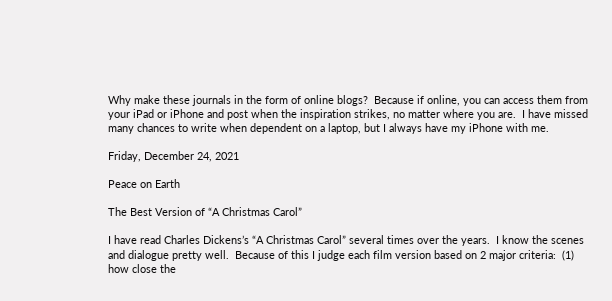Why make these journals in the form of online blogs?  Because if online, you can access them from your iPad or iPhone and post when the inspiration strikes, no matter where you are.  I have missed many chances to write when dependent on a laptop, but I always have my iPhone with me.

Friday, December 24, 2021

Peace on Earth

The Best Version of “A Christmas Carol”

I have read Charles Dickens’s “A Christmas Carol” several times over the years.  I know the scenes and dialogue pretty well.  Because of this I judge each film version based on 2 major criteria:  (1) how close the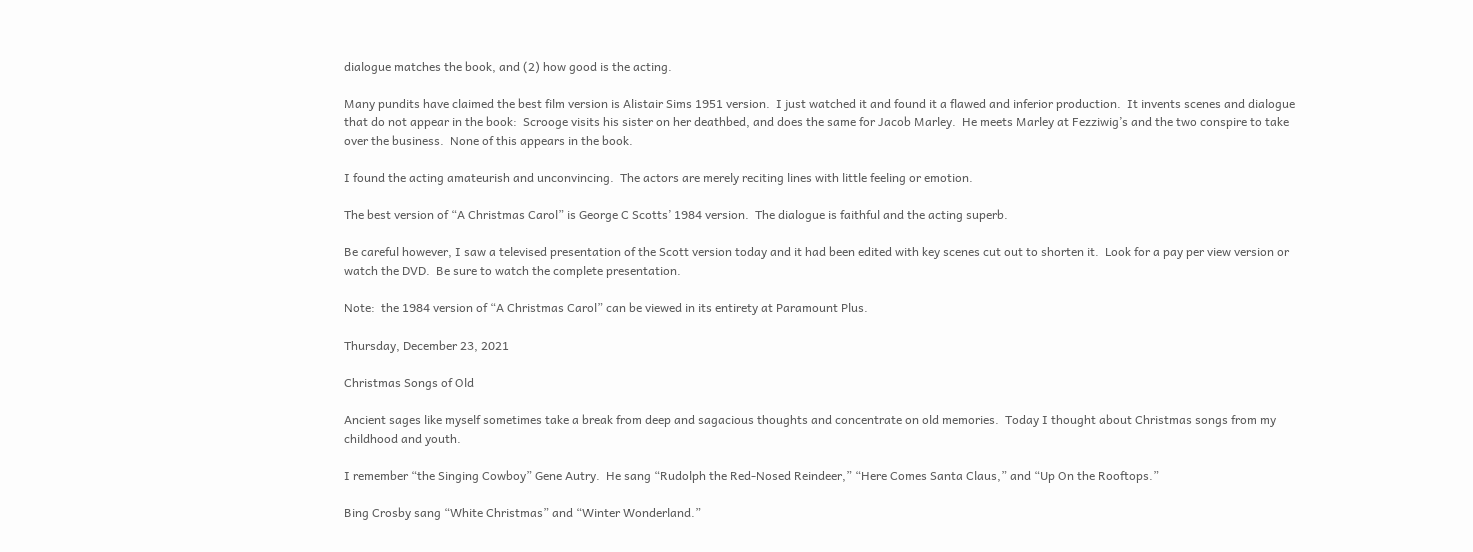dialogue matches the book, and (2) how good is the acting.

Many pundits have claimed the best film version is Alistair Sims 1951 version.  I just watched it and found it a flawed and inferior production.  It invents scenes and dialogue that do not appear in the book:  Scrooge visits his sister on her deathbed, and does the same for Jacob Marley.  He meets Marley at Fezziwig’s and the two conspire to take over the business.  None of this appears in the book.

I found the acting amateurish and unconvincing.  The actors are merely reciting lines with little feeling or emotion.

The best version of “A Christmas Carol” is George C Scotts’ 1984 version.  The dialogue is faithful and the acting superb.

Be careful however, I saw a televised presentation of the Scott version today and it had been edited with key scenes cut out to shorten it.  Look for a pay per view version or watch the DVD.  Be sure to watch the complete presentation.

Note:  the 1984 version of “A Christmas Carol” can be viewed in its entirety at Paramount Plus.

Thursday, December 23, 2021

Christmas Songs of Old

Ancient sages like myself sometimes take a break from deep and sagacious thoughts and concentrate on old memories.  Today I thought about Christmas songs from my childhood and youth.

I remember “the Singing Cowboy” Gene Autry.  He sang “Rudolph the Red-Nosed Reindeer,” “Here Comes Santa Claus,” and “Up On the Rooftops.”

Bing Crosby sang “White Christmas” and “Winter Wonderland.”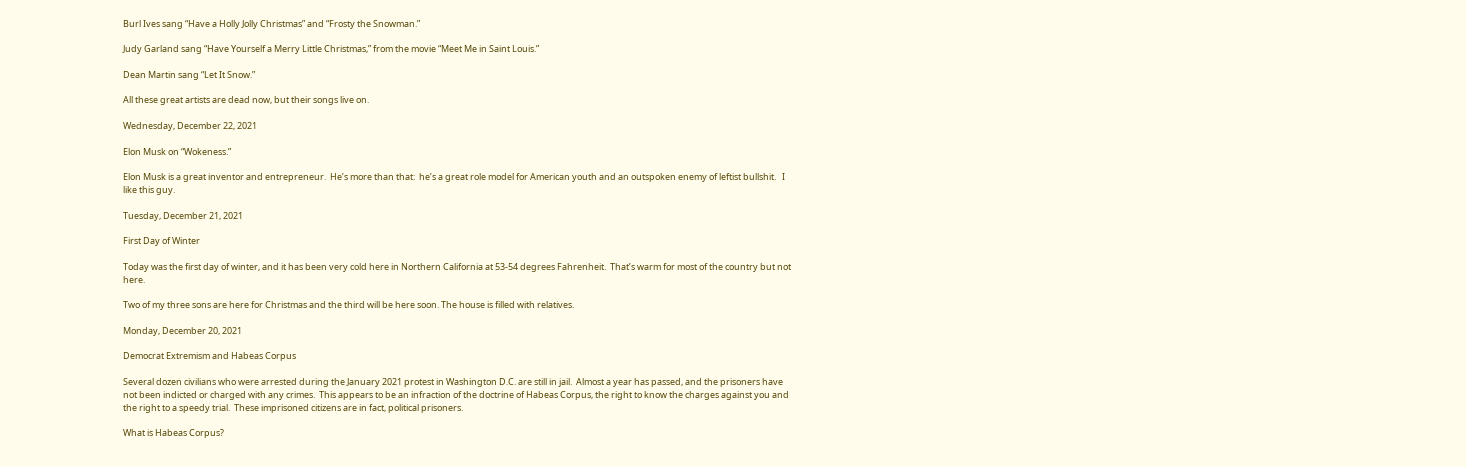Burl Ives sang “Have a Holly Jolly Christmas” and “Frosty the Snowman.”

Judy Garland sang “Have Yourself a Merry Little Christmas,” from the movie “Meet Me in Saint Louis.”

Dean Martin sang “Let It Snow.”

All these great artists are dead now, but their songs live on.

Wednesday, December 22, 2021

Elon Musk on “Wokeness.”

Elon Musk is a great inventor and entrepreneur.  He’s more than that:  he’s a great role model for American youth and an outspoken enemy of leftist bullshit.   I like this guy.

Tuesday, December 21, 2021

First Day of Winter

Today was the first day of winter, and it has been very cold here in Northern California at 53-54 degrees Fahrenheit.  That’s warm for most of the country but not here.

Two of my three sons are here for Christmas and the third will be here soon. The house is filled with relatives.

Monday, December 20, 2021

Democrat Extremism and Habeas Corpus

Several dozen civilians who were arrested during the January 2021 protest in Washington D.C. are still in jail.  Almost a year has passed, and the prisoners have not been indicted or charged with any crimes.  This appears to be an infraction of the doctrine of Habeas Corpus, the right to know the charges against you and the right to a speedy trial.  These imprisoned citizens are in fact, political prisoners.

What is Habeas Corpus?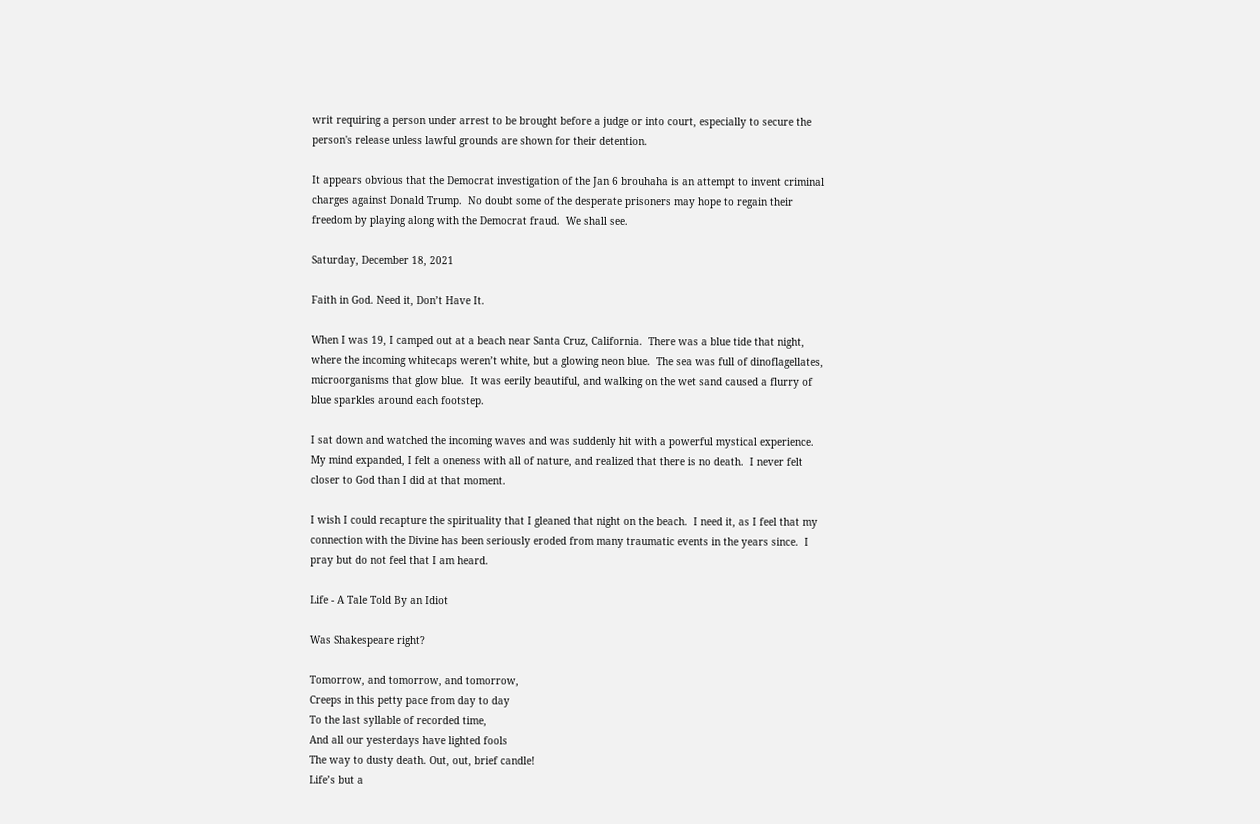writ requiring a person under arrest to be brought before a judge or into court, especially to secure the person's release unless lawful grounds are shown for their detention.

It appears obvious that the Democrat investigation of the Jan 6 brouhaha is an attempt to invent criminal charges against Donald Trump.  No doubt some of the desperate prisoners may hope to regain their freedom by playing along with the Democrat fraud.  We shall see.

Saturday, December 18, 2021

Faith in God. Need it, Don’t Have It.

When I was 19, I camped out at a beach near Santa Cruz, California.  There was a blue tide that night, where the incoming whitecaps weren’t white, but a glowing neon blue.  The sea was full of dinoflagellates, microorganisms that glow blue.  It was eerily beautiful, and walking on the wet sand caused a flurry of blue sparkles around each footstep.

I sat down and watched the incoming waves and was suddenly hit with a powerful mystical experience.  My mind expanded, I felt a oneness with all of nature, and realized that there is no death.  I never felt closer to God than I did at that moment.

I wish I could recapture the spirituality that I gleaned that night on the beach.  I need it, as I feel that my connection with the Divine has been seriously eroded from many traumatic events in the years since.  I pray but do not feel that I am heard.

Life - A Tale Told By an Idiot

Was Shakespeare right?

Tomorrow, and tomorrow, and tomorrow,
Creeps in this petty pace from day to day
To the last syllable of recorded time,
And all our yesterdays have lighted fools
The way to dusty death. Out, out, brief candle!
Life’s but a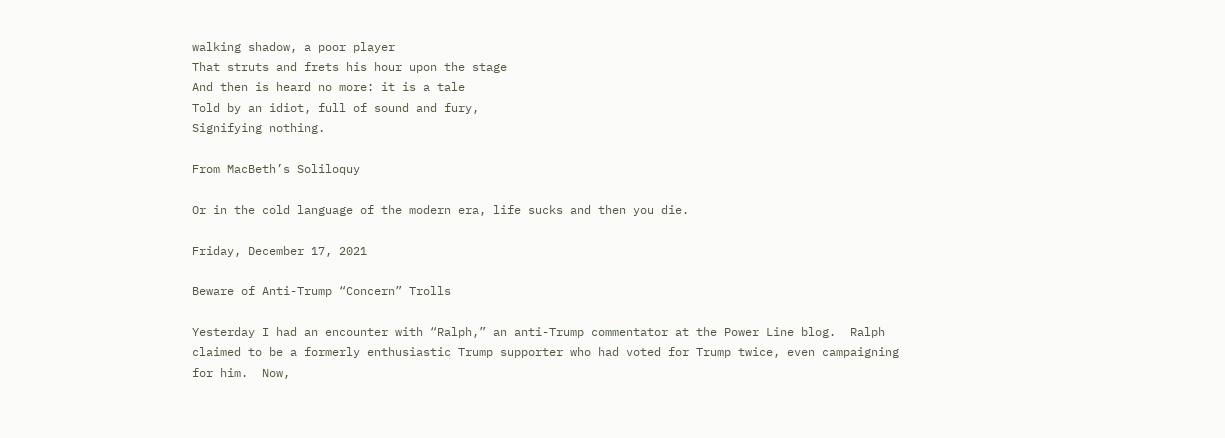walking shadow, a poor player
That struts and frets his hour upon the stage
And then is heard no more: it is a tale
Told by an idiot, full of sound and fury,
Signifying nothing.

From MacBeth’s Soliloquy

Or in the cold language of the modern era, life sucks and then you die.

Friday, December 17, 2021

Beware of Anti-Trump “Concern” Trolls

Yesterday I had an encounter with “Ralph,” an anti-Trump commentator at the Power Line blog.  Ralph claimed to be a formerly enthusiastic Trump supporter who had voted for Trump twice, even campaigning for him.  Now,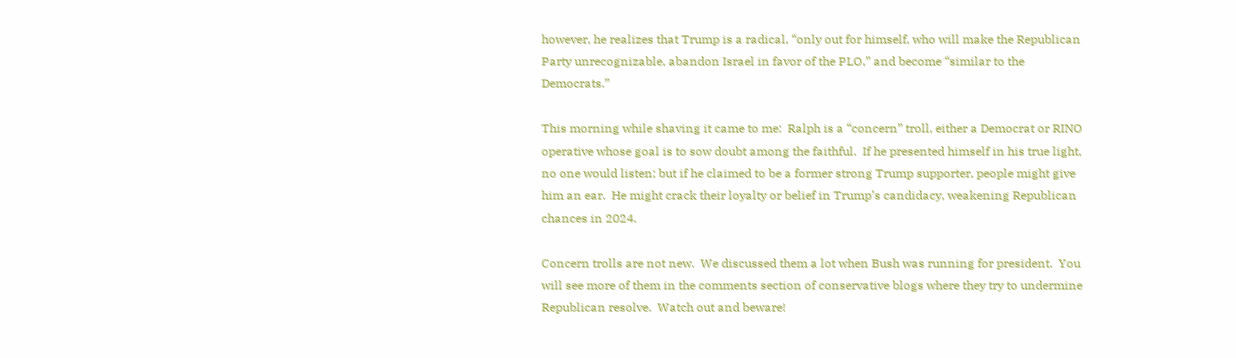however, he realizes that Trump is a radical, “only out for himself, who will make the Republican Party unrecognizable, abandon Israel in favor of the PLO,” and become “similar to the Democrats.”

This morning while shaving it came to me:  Ralph is a “concern” troll, either a Democrat or RINO operative whose goal is to sow doubt among the faithful.  If he presented himself in his true light, no one would listen; but if he claimed to be a former strong Trump supporter, people might give him an ear.  He might crack their loyalty or belief in Trump’s candidacy, weakening Republican chances in 2024.

Concern trolls are not new.  We discussed them a lot when Bush was running for president.  You will see more of them in the comments section of conservative blogs where they try to undermine Republican resolve.  Watch out and beware!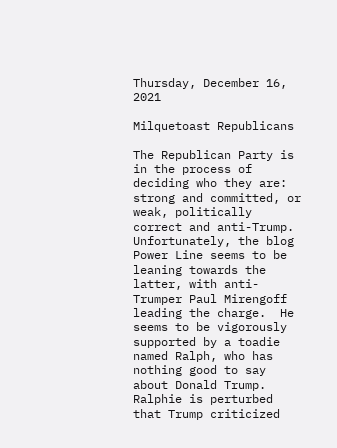Thursday, December 16, 2021

Milquetoast Republicans

The Republican Party is in the process of deciding who they are:  strong and committed, or weak, politically correct and anti-Trump.  Unfortunately, the blog Power Line seems to be leaning towards the latter, with anti-Trumper Paul Mirengoff leading the charge.  He seems to be vigorously supported by a toadie named Ralph, who has nothing good to say about Donald Trump.  Ralphie is perturbed that Trump criticized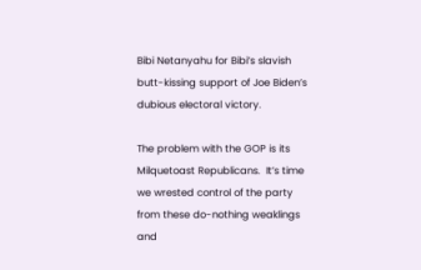Bibi Netanyahu for Bibi’s slavish butt-kissing support of Joe Biden’s dubious electoral victory.

The problem with the GOP is its Milquetoast Republicans.  It’s time we wrested control of the party from these do-nothing weaklings and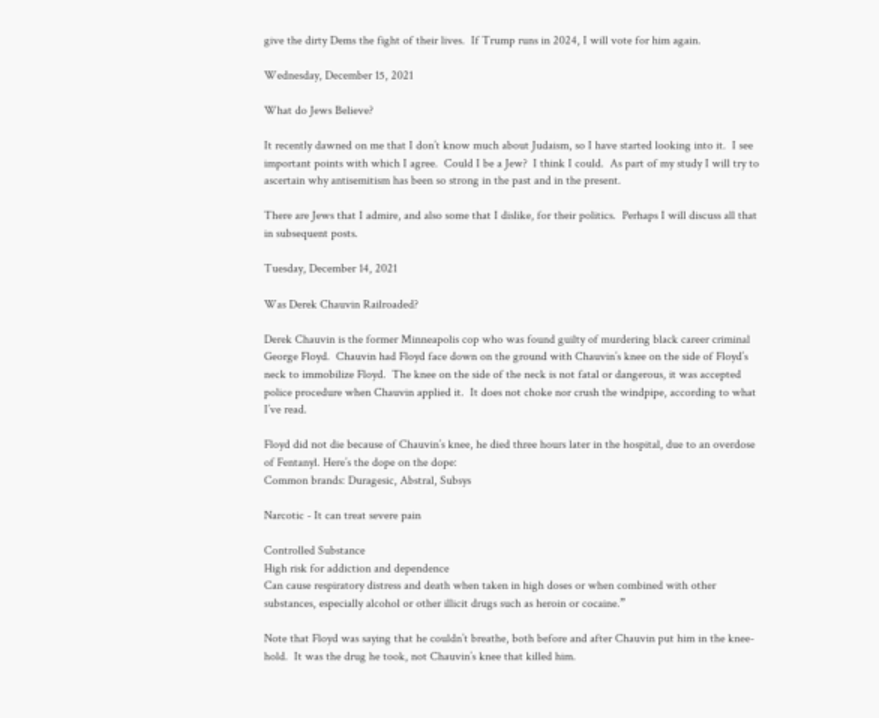give the dirty Dems the fight of their lives.  If Trump runs in 2024, I will vote for him again.

Wednesday, December 15, 2021

What do Jews Believe?

It recently dawned on me that I don’t know much about Judaism, so I have started looking into it.  I see important points with which I agree.  Could I be a Jew?  I think I could.  As part of my study I will try to ascertain why antisemitism has been so strong in the past and in the present.

There are Jews that I admire, and also some that I dislike, for their politics.  Perhaps I will discuss all that in subsequent posts.

Tuesday, December 14, 2021

Was Derek Chauvin Railroaded?

Derek Chauvin is the former Minneapolis cop who was found guilty of murdering black career criminal George Floyd.  Chauvin had Floyd face down on the ground with Chauvin’s knee on the side of Floyd’s neck to immobilize Floyd.  The knee on the side of the neck is not fatal or dangerous, it was accepted police procedure when Chauvin applied it.  It does not choke nor crush the windpipe, according to what I’ve read.

Floyd did not die because of Chauvin’s knee, he died three hours later in the hospital, due to an overdose of Fentanyl. Here’s the dope on the dope:
Common brands: Duragesic, Abstral, Subsys

Narcotic - It can treat severe pain

Controlled Substance
High risk for addiction and dependence
Can cause respiratory distress and death when taken in high doses or when combined with other substances, especially alcohol or other illicit drugs such as heroin or cocaine.”

Note that Floyd was saying that he couldn’t breathe, both before and after Chauvin put him in the knee-hold.  It was the drug he took, not Chauvin’s knee that killed him.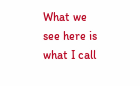What we see here is what I call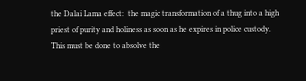the Dalai Lama effect:  the magic transformation of a thug into a high priest of purity and holiness as soon as he expires in police custody.  This must be done to absolve the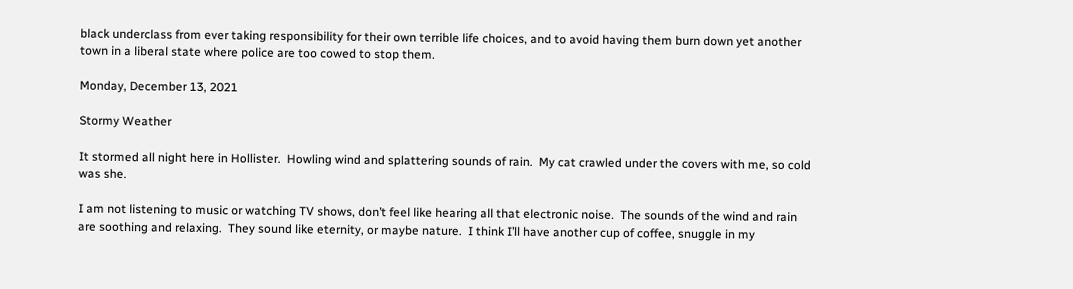black underclass from ever taking responsibility for their own terrible life choices, and to avoid having them burn down yet another town in a liberal state where police are too cowed to stop them.

Monday, December 13, 2021

Stormy Weather

It stormed all night here in Hollister.  Howling wind and splattering sounds of rain.  My cat crawled under the covers with me, so cold was she.

I am not listening to music or watching TV shows, don’t feel like hearing all that electronic noise.  The sounds of the wind and rain are soothing and relaxing.  They sound like eternity, or maybe nature.  I think I’ll have another cup of coffee, snuggle in my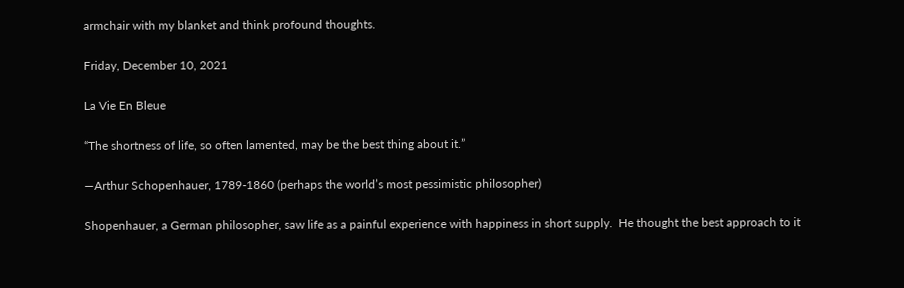armchair with my blanket and think profound thoughts.

Friday, December 10, 2021

La Vie En Bleue

“The shortness of life, so often lamented, may be the best thing about it.”

—Arthur Schopenhauer, 1789-1860 (perhaps the world’s most pessimistic philosopher)

Shopenhauer, a German philosopher, saw life as a painful experience with happiness in short supply.  He thought the best approach to it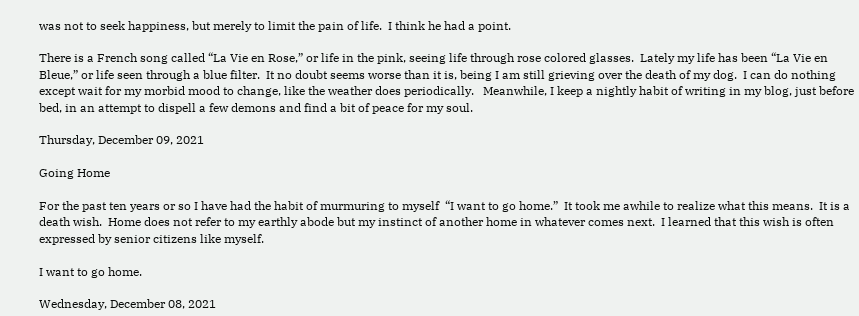was not to seek happiness, but merely to limit the pain of life.  I think he had a point.

There is a French song called “La Vie en Rose,” or life in the pink, seeing life through rose colored glasses.  Lately my life has been “La Vie en Bleue,” or life seen through a blue filter.  It no doubt seems worse than it is, being I am still grieving over the death of my dog.  I can do nothing except wait for my morbid mood to change, like the weather does periodically.   Meanwhile, I keep a nightly habit of writing in my blog, just before bed, in an attempt to dispell a few demons and find a bit of peace for my soul.

Thursday, December 09, 2021

Going Home

For the past ten years or so I have had the habit of murmuring to myself  “I want to go home.”  It took me awhile to realize what this means.  It is a death wish.  Home does not refer to my earthly abode but my instinct of another home in whatever comes next.  I learned that this wish is often expressed by senior citizens like myself.

I want to go home.

Wednesday, December 08, 2021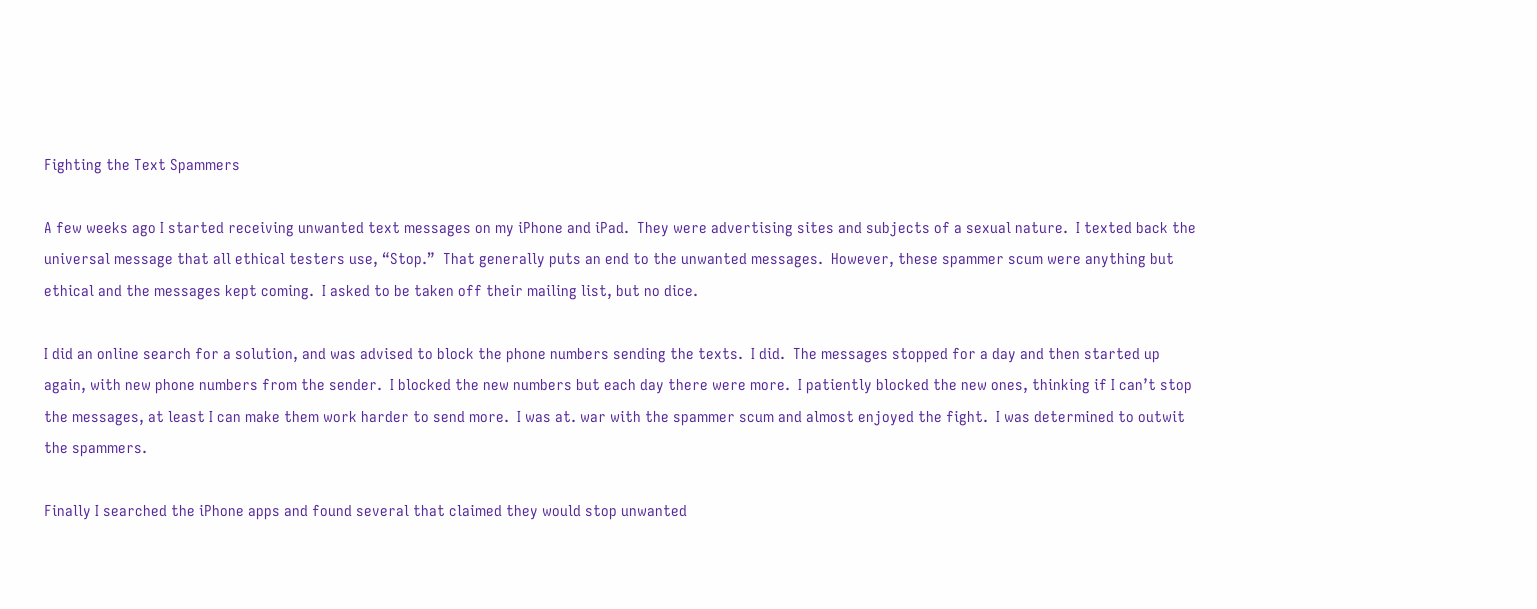Fighting the Text Spammers

A few weeks ago I started receiving unwanted text messages on my iPhone and iPad.  They were advertising sites and subjects of a sexual nature.  I texted back the universal message that all ethical testers use, “Stop.”  That generally puts an end to the unwanted messages.  However, these spammer scum were anything but ethical and the messages kept coming.  I asked to be taken off their mailing list, but no dice.

I did an online search for a solution, and was advised to block the phone numbers sending the texts.  I did.  The messages stopped for a day and then started up again, with new phone numbers from the sender.  I blocked the new numbers but each day there were more.  I patiently blocked the new ones, thinking if I can’t stop the messages, at least I can make them work harder to send more.  I was at. war with the spammer scum and almost enjoyed the fight.  I was determined to outwit the spammers.

Finally I searched the iPhone apps and found several that claimed they would stop unwanted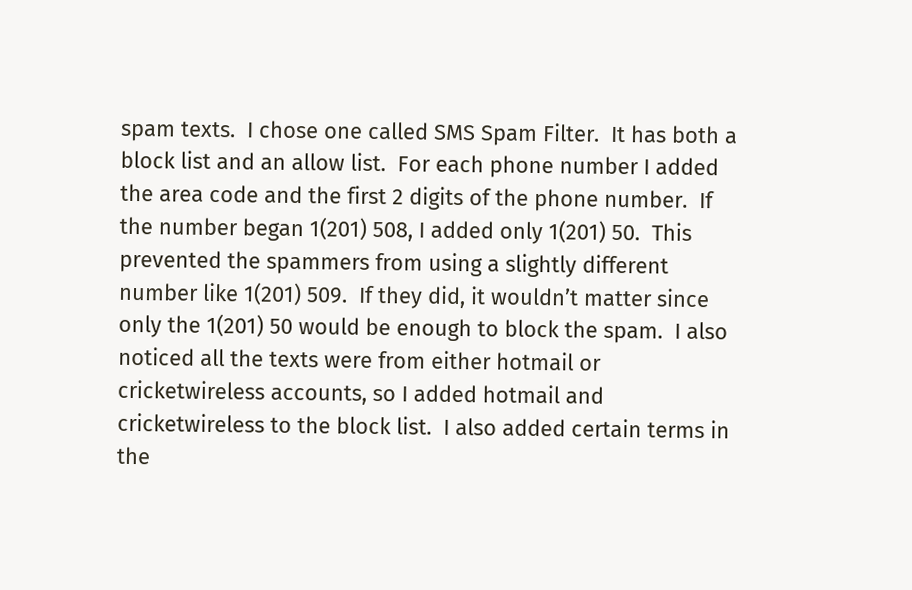spam texts.  I chose one called SMS Spam Filter.  It has both a block list and an allow list.  For each phone number I added the area code and the first 2 digits of the phone number.  If the number began 1(201) 508, I added only 1(201) 50.  This prevented the spammers from using a slightly different number like 1(201) 509.  If they did, it wouldn’t matter since only the 1(201) 50 would be enough to block the spam.  I also noticed all the texts were from either hotmail or cricketwireless accounts, so I added hotmail and cricketwireless to the block list.  I also added certain terms in the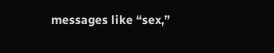messages like “sex,”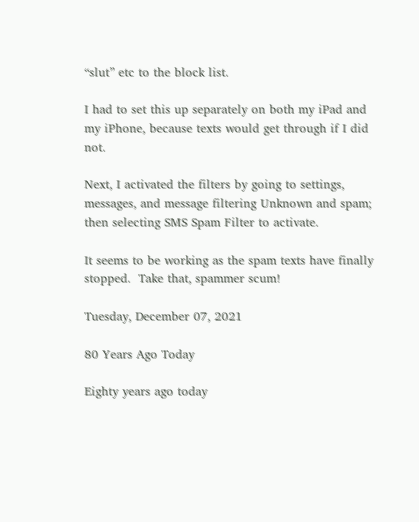“slut” etc to the block list.

I had to set this up separately on both my iPad and my iPhone, because texts would get through if I did not.

Next, I activated the filters by going to settings, messages, and message filtering Unknown and spam; then selecting SMS Spam Filter to activate.

It seems to be working as the spam texts have finally stopped.  Take that, spammer scum!

Tuesday, December 07, 2021

80 Years Ago Today

Eighty years ago today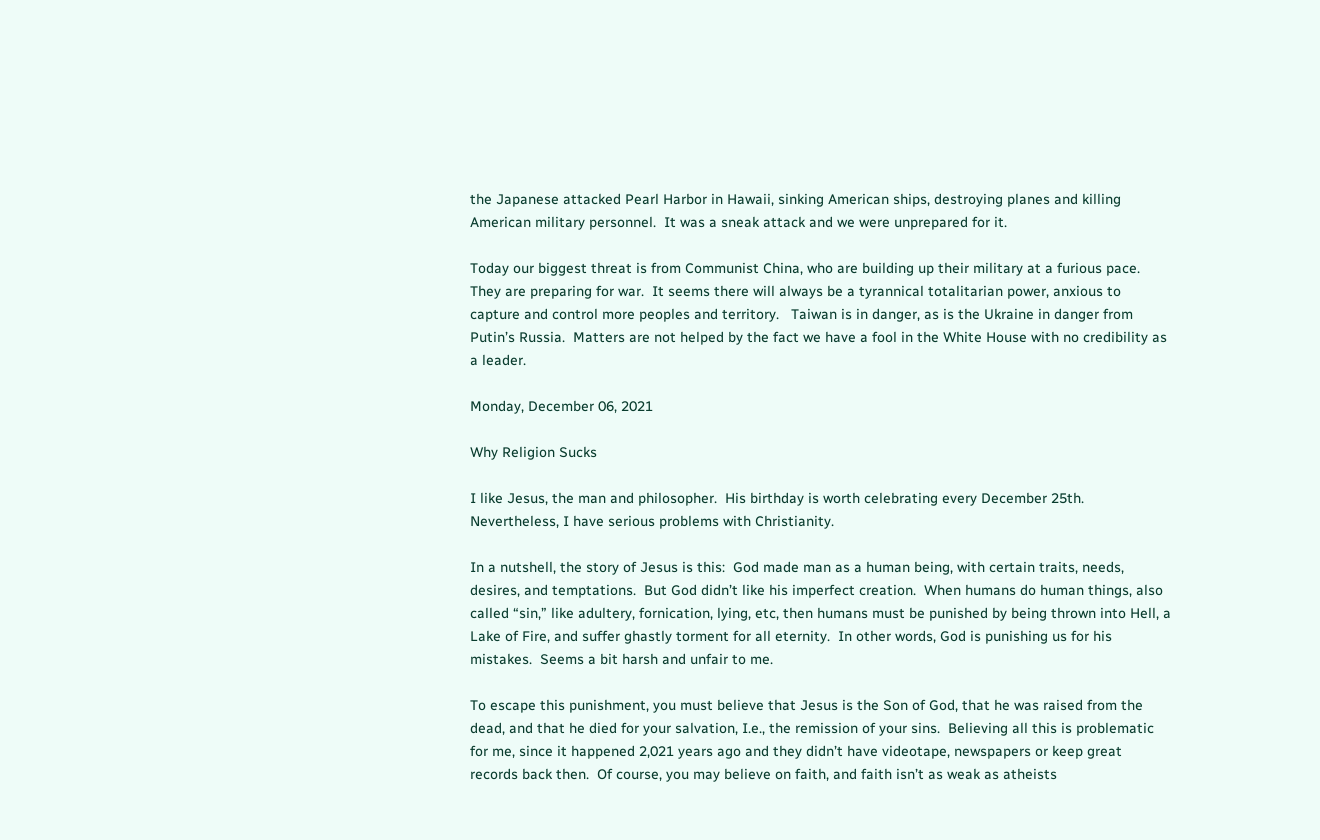the Japanese attacked Pearl Harbor in Hawaii, sinking American ships, destroying planes and killing American military personnel.  It was a sneak attack and we were unprepared for it.

Today our biggest threat is from Communist China, who are building up their military at a furious pace.  They are preparing for war.  It seems there will always be a tyrannical totalitarian power, anxious to capture and control more peoples and territory.   Taiwan is in danger, as is the Ukraine in danger from Putin’s Russia.  Matters are not helped by the fact we have a fool in the White House with no credibility as a leader.

Monday, December 06, 2021

Why Religion Sucks

I like Jesus, the man and philosopher.  His birthday is worth celebrating every December 25th.  Nevertheless, I have serious problems with Christianity.

In a nutshell, the story of Jesus is this:  God made man as a human being, with certain traits, needs, desires, and temptations.  But God didn’t like his imperfect creation.  When humans do human things, also called “sin,” like adultery, fornication, lying, etc, then humans must be punished by being thrown into Hell, a Lake of Fire, and suffer ghastly torment for all eternity.  In other words, God is punishing us for his mistakes.  Seems a bit harsh and unfair to me.

To escape this punishment, you must believe that Jesus is the Son of God, that he was raised from the dead, and that he died for your salvation, I.e., the remission of your sins.  Believing all this is problematic for me, since it happened 2,021 years ago and they didn’t have videotape, newspapers or keep great records back then.  Of course, you may believe on faith, and faith isn’t as weak as atheists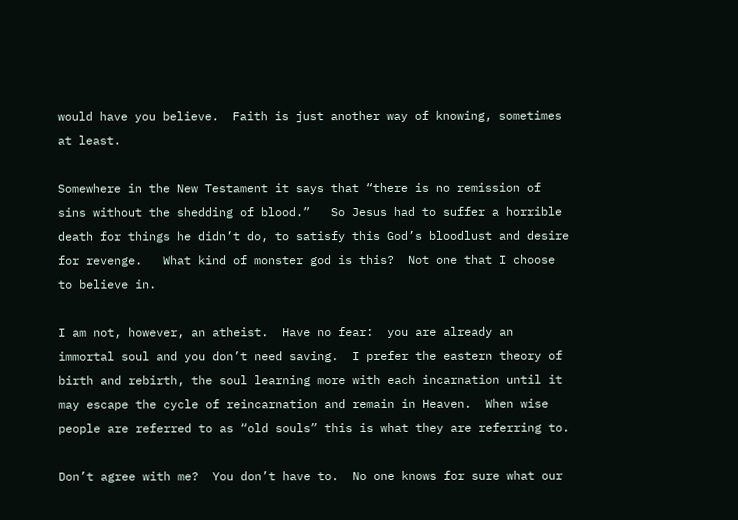would have you believe.  Faith is just another way of knowing, sometimes at least.

Somewhere in the New Testament it says that “there is no remission of sins without the shedding of blood.”   So Jesus had to suffer a horrible death for things he didn’t do, to satisfy this God’s bloodlust and desire for revenge.   What kind of monster god is this?  Not one that I choose to believe in.

I am not, however, an atheist.  Have no fear:  you are already an immortal soul and you don’t need saving.  I prefer the eastern theory of birth and rebirth, the soul learning more with each incarnation until it may escape the cycle of reincarnation and remain in Heaven.  When wise people are referred to as “old souls” this is what they are referring to.

Don’t agree with me?  You don’t have to.  No one knows for sure what our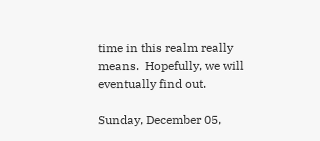time in this realm really means.  Hopefully, we will eventually find out.

Sunday, December 05,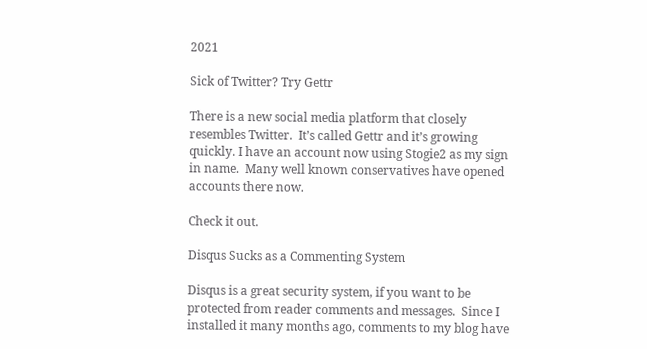2021

Sick of Twitter? Try Gettr

There is a new social media platform that closely resembles Twitter.  It’s called Gettr and it’s growing quickly. I have an account now using Stogie2 as my sign in name.  Many well known conservatives have opened accounts there now.

Check it out.

Disqus Sucks as a Commenting System

Disqus is a great security system, if you want to be protected from reader comments and messages.  Since I installed it many months ago, comments to my blog have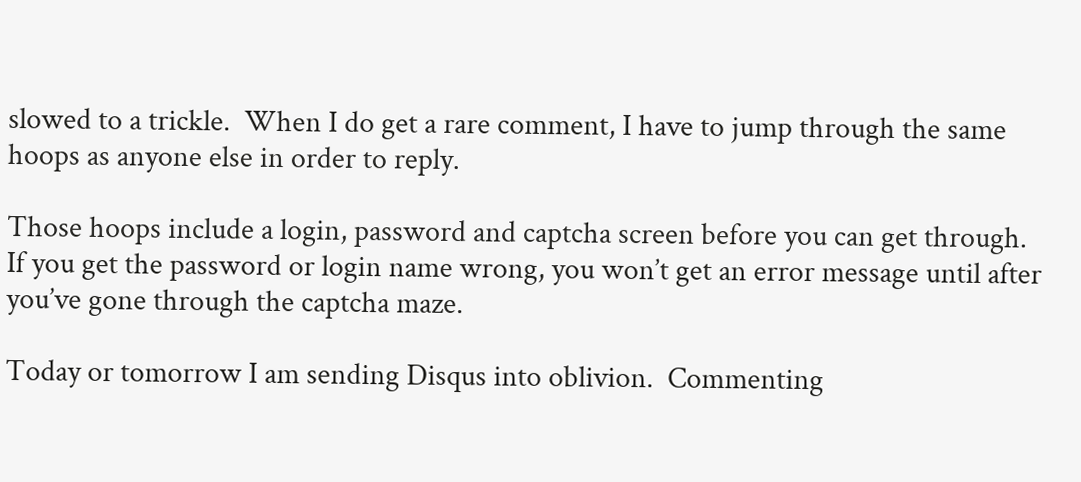slowed to a trickle.  When I do get a rare comment, I have to jump through the same hoops as anyone else in order to reply.

Those hoops include a login, password and captcha screen before you can get through.  If you get the password or login name wrong, you won’t get an error message until after you’ve gone through the captcha maze.

Today or tomorrow I am sending Disqus into oblivion.  Commenting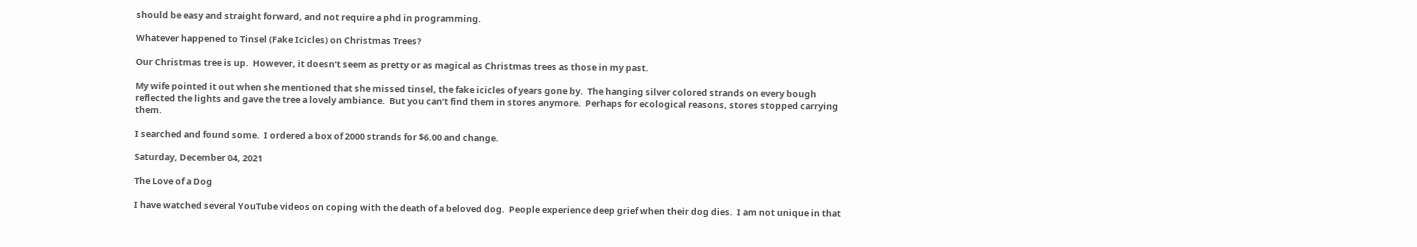should be easy and straight forward, and not require a phd in programming.

Whatever happened to Tinsel (Fake Icicles) on Christmas Trees?

Our Christmas tree is up.  However, it doesn’t seem as pretty or as magical as Christmas trees as those in my past.

My wife pointed it out when she mentioned that she missed tinsel, the fake icicles of years gone by.  The hanging silver colored strands on every bough reflected the lights and gave the tree a lovely ambiance.  But you can’t find them in stores anymore.  Perhaps for ecological reasons, stores stopped carrying them.

I searched and found some.  I ordered a box of 2000 strands for $6.00 and change.

Saturday, December 04, 2021

The Love of a Dog

I have watched several YouTube videos on coping with the death of a beloved dog.  People experience deep grief when their dog dies.  I am not unique in that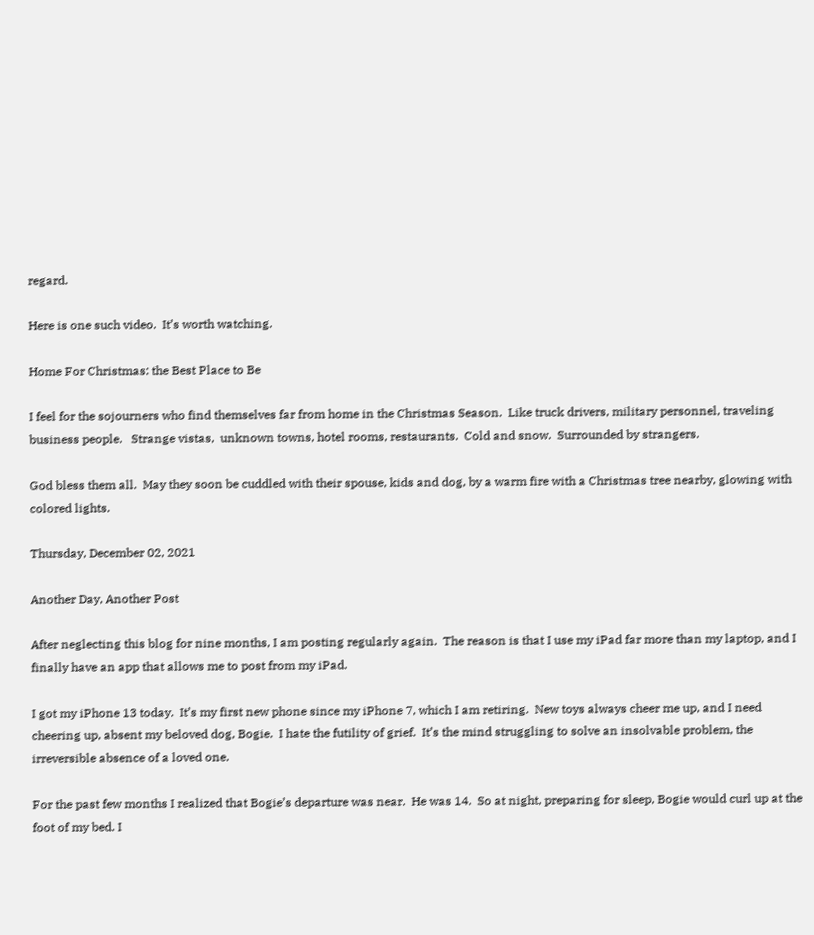regard.

Here is one such video.  It’s worth watching.

Home For Christmas: the Best Place to Be

I feel for the sojourners who find themselves far from home in the Christmas Season.  Like truck drivers, military personnel, traveling business people.   Strange vistas,  unknown towns, hotel rooms, restaurants.  Cold and snow.  Surrounded by strangers.

God bless them all.  May they soon be cuddled with their spouse, kids and dog, by a warm fire with a Christmas tree nearby, glowing with colored lights.

Thursday, December 02, 2021

Another Day, Another Post

After neglecting this blog for nine months, I am posting regularly again.  The reason is that I use my iPad far more than my laptop, and I finally have an app that allows me to post from my iPad.

I got my iPhone 13 today.  It’s my first new phone since my iPhone 7, which I am retiring.  New toys always cheer me up, and I need cheering up, absent my beloved dog, Bogie.  I hate the futility of grief.  It’s the mind struggling to solve an insolvable problem, the irreversible absence of a loved one.

For the past few months I realized that Bogie’s departure was near.  He was 14.  So at night, preparing for sleep, Bogie would curl up at the foot of my bed. I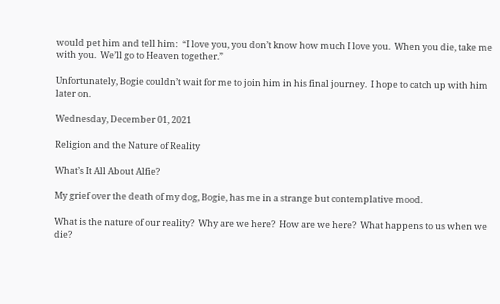would pet him and tell him:  “I love you, you don’t know how much I love you.  When you die, take me with you.  We’ll go to Heaven together.”

Unfortunately, Bogie couldn’t wait for me to join him in his final journey.  I hope to catch up with him later on.

Wednesday, December 01, 2021

Religion and the Nature of Reality

What’s It All About Alfie?

My grief over the death of my dog, Bogie, has me in a strange but contemplative mood.

What is the nature of our reality?  Why are we here?  How are we here?  What happens to us when we die?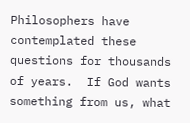Philosophers have contemplated these questions for thousands of years.  If God wants something from us, what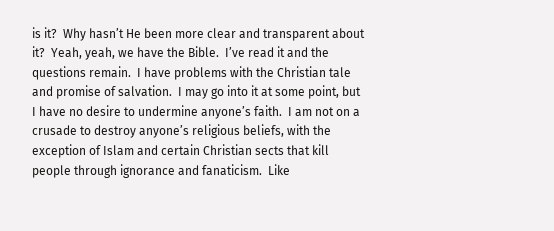is it?  Why hasn’t He been more clear and transparent about it?  Yeah, yeah, we have the Bible.  I’ve read it and the questions remain.  I have problems with the Christian tale and promise of salvation.  I may go into it at some point, but I have no desire to undermine anyone’s faith.  I am not on a crusade to destroy anyone’s religious beliefs, with the exception of Islam and certain Christian sects that kill people through ignorance and fanaticism.  Like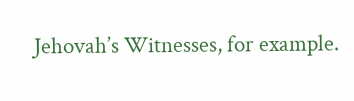Jehovah’s Witnesses, for example.